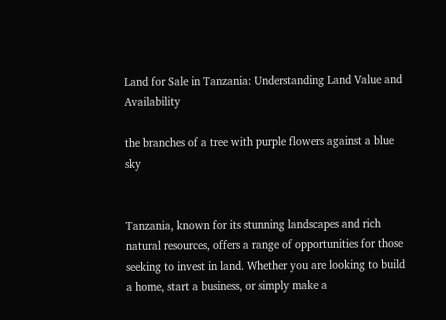Land for Sale in Tanzania: Understanding Land Value and Availability

the branches of a tree with purple flowers against a blue sky


Tanzania, known for its stunning landscapes and rich natural resources, offers a range of opportunities for those seeking to invest in land. Whether you are looking to build a home, start a business, or simply make a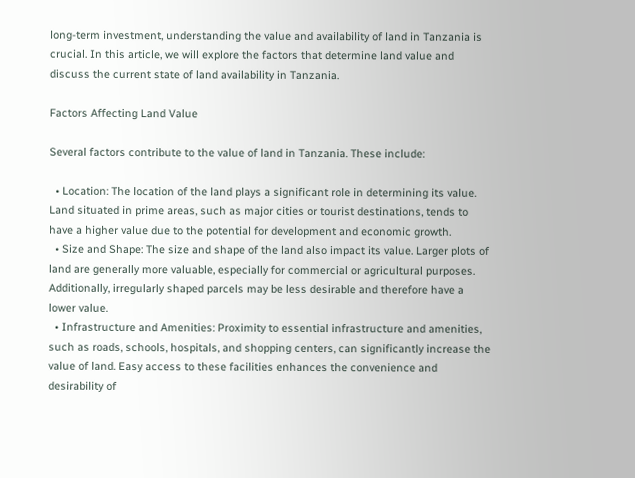long-term investment, understanding the value and availability of land in Tanzania is crucial. In this article, we will explore the factors that determine land value and discuss the current state of land availability in Tanzania.

Factors Affecting Land Value

Several factors contribute to the value of land in Tanzania. These include:

  • Location: The location of the land plays a significant role in determining its value. Land situated in prime areas, such as major cities or tourist destinations, tends to have a higher value due to the potential for development and economic growth.
  • Size and Shape: The size and shape of the land also impact its value. Larger plots of land are generally more valuable, especially for commercial or agricultural purposes. Additionally, irregularly shaped parcels may be less desirable and therefore have a lower value.
  • Infrastructure and Amenities: Proximity to essential infrastructure and amenities, such as roads, schools, hospitals, and shopping centers, can significantly increase the value of land. Easy access to these facilities enhances the convenience and desirability of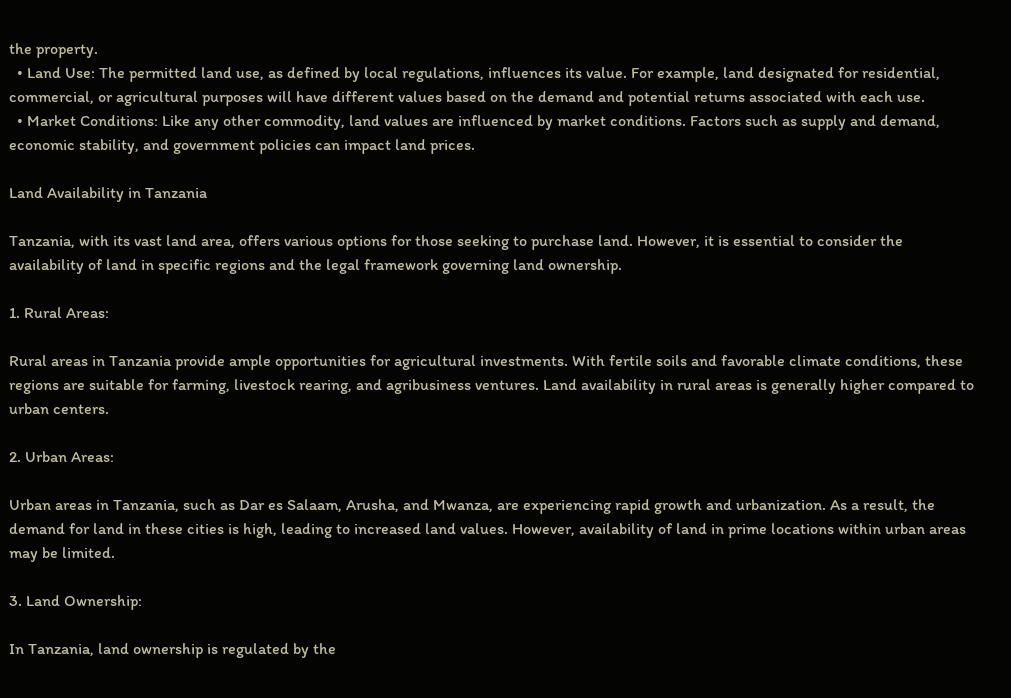the property.
  • Land Use: The permitted land use, as defined by local regulations, influences its value. For example, land designated for residential, commercial, or agricultural purposes will have different values based on the demand and potential returns associated with each use.
  • Market Conditions: Like any other commodity, land values are influenced by market conditions. Factors such as supply and demand, economic stability, and government policies can impact land prices.

Land Availability in Tanzania

Tanzania, with its vast land area, offers various options for those seeking to purchase land. However, it is essential to consider the availability of land in specific regions and the legal framework governing land ownership.

1. Rural Areas:

Rural areas in Tanzania provide ample opportunities for agricultural investments. With fertile soils and favorable climate conditions, these regions are suitable for farming, livestock rearing, and agribusiness ventures. Land availability in rural areas is generally higher compared to urban centers.

2. Urban Areas:

Urban areas in Tanzania, such as Dar es Salaam, Arusha, and Mwanza, are experiencing rapid growth and urbanization. As a result, the demand for land in these cities is high, leading to increased land values. However, availability of land in prime locations within urban areas may be limited.

3. Land Ownership:

In Tanzania, land ownership is regulated by the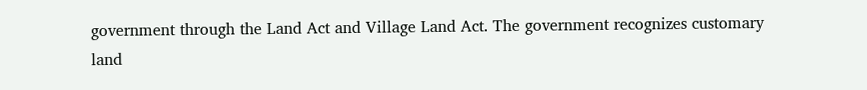government through the Land Act and Village Land Act. The government recognizes customary land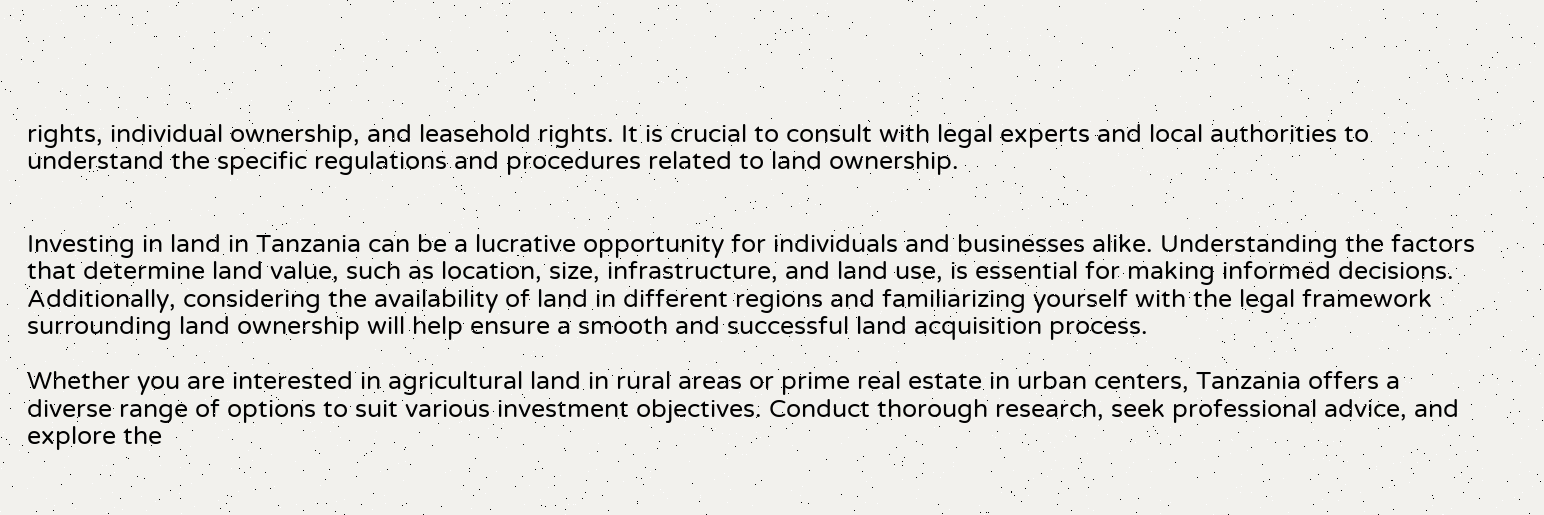rights, individual ownership, and leasehold rights. It is crucial to consult with legal experts and local authorities to understand the specific regulations and procedures related to land ownership.


Investing in land in Tanzania can be a lucrative opportunity for individuals and businesses alike. Understanding the factors that determine land value, such as location, size, infrastructure, and land use, is essential for making informed decisions. Additionally, considering the availability of land in different regions and familiarizing yourself with the legal framework surrounding land ownership will help ensure a smooth and successful land acquisition process.

Whether you are interested in agricultural land in rural areas or prime real estate in urban centers, Tanzania offers a diverse range of options to suit various investment objectives. Conduct thorough research, seek professional advice, and explore the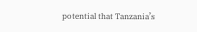potential that Tanzania’s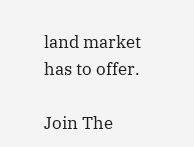land market has to offer.

Join The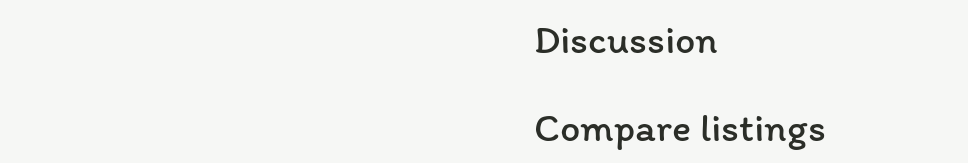Discussion

Compare listings